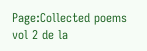Page:Collected poems vol 2 de la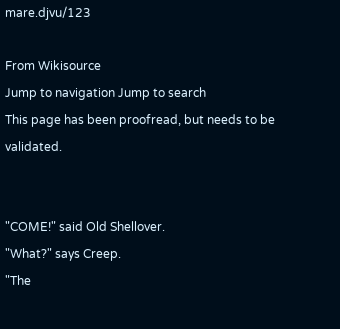mare.djvu/123

From Wikisource
Jump to navigation Jump to search
This page has been proofread, but needs to be validated.


"COME!" said Old Shellover.
"What?" says Creep.
"The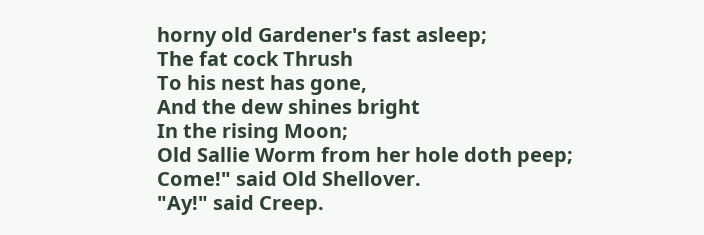horny old Gardener's fast asleep;
The fat cock Thrush
To his nest has gone,
And the dew shines bright
In the rising Moon;
Old Sallie Worm from her hole doth peep;
Come!" said Old Shellover.
"Ay!" said Creep.